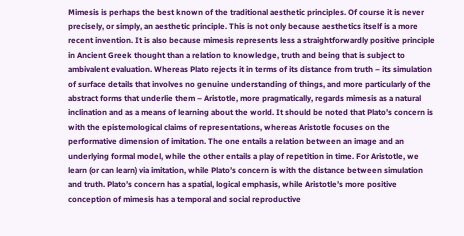Mimesis is perhaps the best known of the traditional aesthetic principles. Of course it is never precisely, or simply, an aesthetic principle. This is not only because aesthetics itself is a more recent invention. It is also because mimesis represents less a straightforwardly positive principle in Ancient Greek thought than a relation to knowledge, truth and being that is subject to ambivalent evaluation. Whereas Plato rejects it in terms of its distance from truth – its simulation of surface details that involves no genuine understanding of things, and more particularly of the abstract forms that underlie them – Aristotle, more pragmatically, regards mimesis as a natural inclination and as a means of learning about the world. It should be noted that Plato’s concern is with the epistemological claims of representations, whereas Aristotle focuses on the performative dimension of imitation. The one entails a relation between an image and an underlying formal model, while the other entails a play of repetition in time. For Aristotle, we learn (or can learn) via imitation, while Plato’s concern is with the distance between simulation and truth. Plato’s concern has a spatial, logical emphasis, while Aristotle’s more positive conception of mimesis has a temporal and social reproductive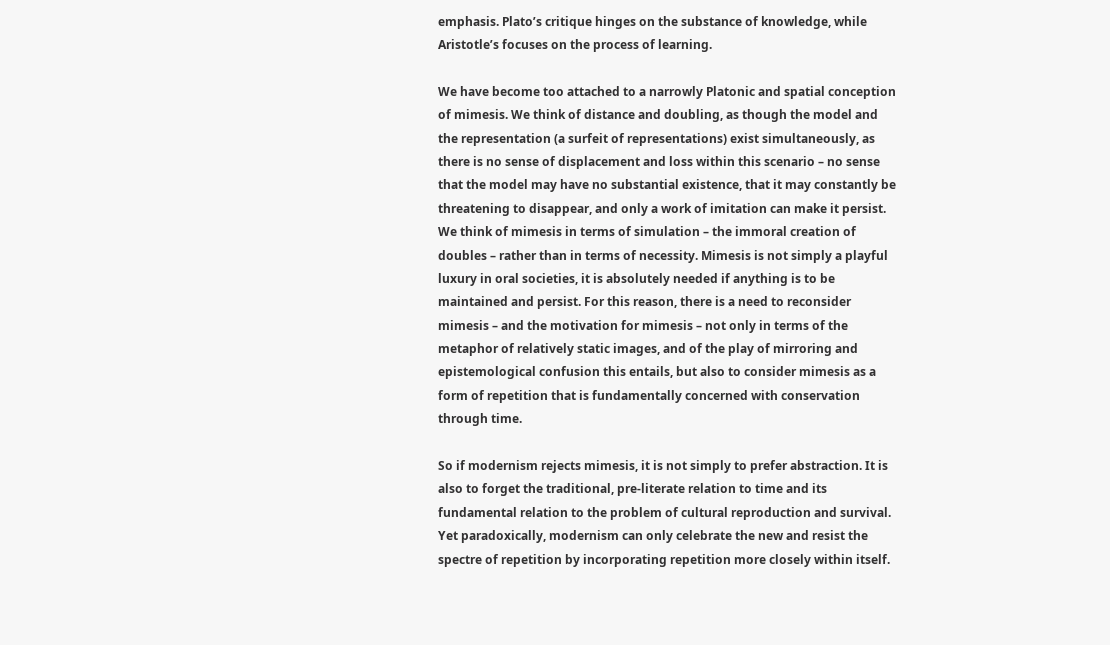emphasis. Plato’s critique hinges on the substance of knowledge, while Aristotle’s focuses on the process of learning.

We have become too attached to a narrowly Platonic and spatial conception of mimesis. We think of distance and doubling, as though the model and the representation (a surfeit of representations) exist simultaneously, as there is no sense of displacement and loss within this scenario – no sense that the model may have no substantial existence, that it may constantly be threatening to disappear, and only a work of imitation can make it persist. We think of mimesis in terms of simulation – the immoral creation of doubles – rather than in terms of necessity. Mimesis is not simply a playful luxury in oral societies, it is absolutely needed if anything is to be maintained and persist. For this reason, there is a need to reconsider mimesis – and the motivation for mimesis – not only in terms of the metaphor of relatively static images, and of the play of mirroring and epistemological confusion this entails, but also to consider mimesis as a form of repetition that is fundamentally concerned with conservation through time.

So if modernism rejects mimesis, it is not simply to prefer abstraction. It is also to forget the traditional, pre-literate relation to time and its fundamental relation to the problem of cultural reproduction and survival. Yet paradoxically, modernism can only celebrate the new and resist the spectre of repetition by incorporating repetition more closely within itself.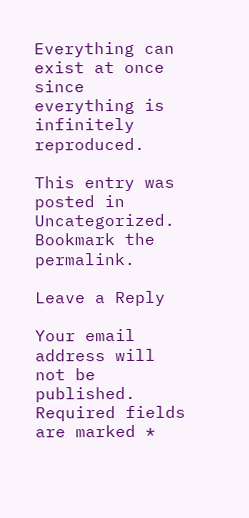Everything can exist at once since everything is infinitely reproduced.

This entry was posted in Uncategorized. Bookmark the permalink.

Leave a Reply

Your email address will not be published. Required fields are marked *